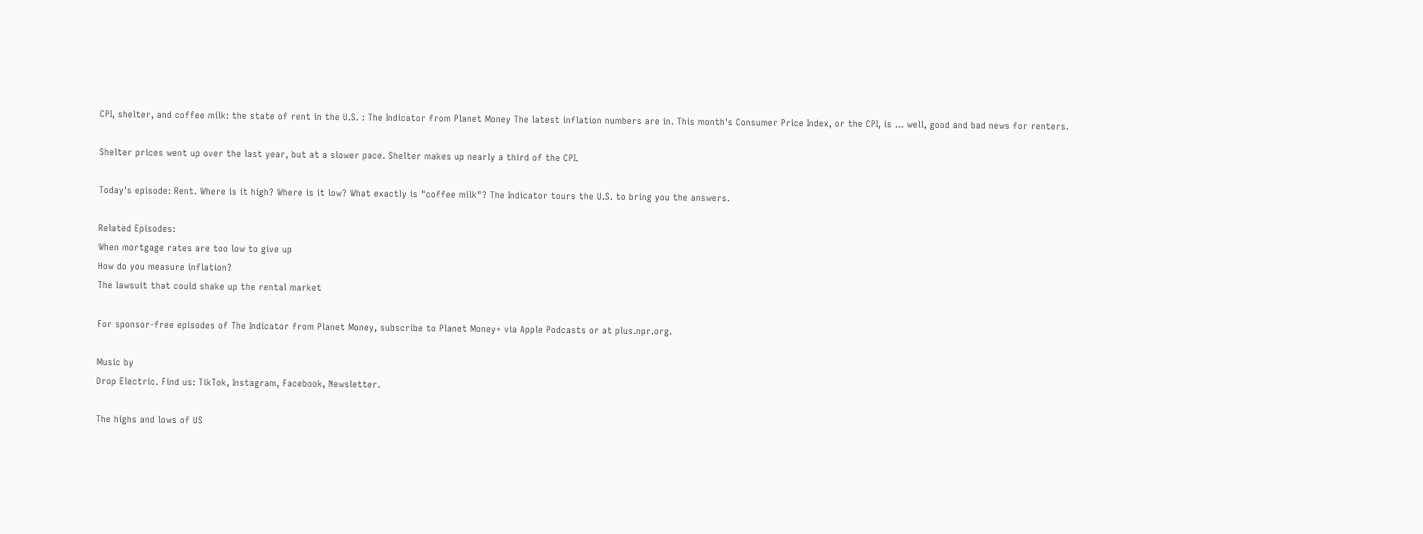CPI, shelter, and coffee milk: the state of rent in the U.S. : The Indicator from Planet Money The latest inflation numbers are in. This month's Consumer Price Index, or the CPI, is ... well, good and bad news for renters.

Shelter prices went up over the last year, but at a slower pace. Shelter makes up nearly a third of the CPI.

Today's episode: Rent. Where is it high? Where is it low? What exactly is "coffee milk"? The Indicator tours the U.S. to bring you the answers.

Related Episodes:
When mortgage rates are too low to give up
How do you measure inflation?
The lawsuit that could shake up the rental market

For sponsor-free episodes of The Indicator from Planet Money, subscribe to Planet Money+ via Apple Podcasts or at plus.npr.org.

Music by
Drop Electric. Find us: TikTok, Instagram, Facebook, Newsletter.

The highs and lows of US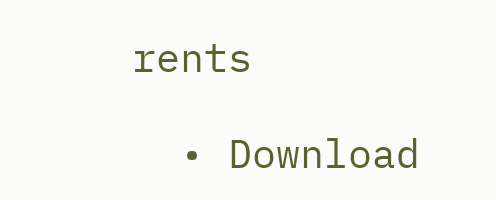rents

  • Download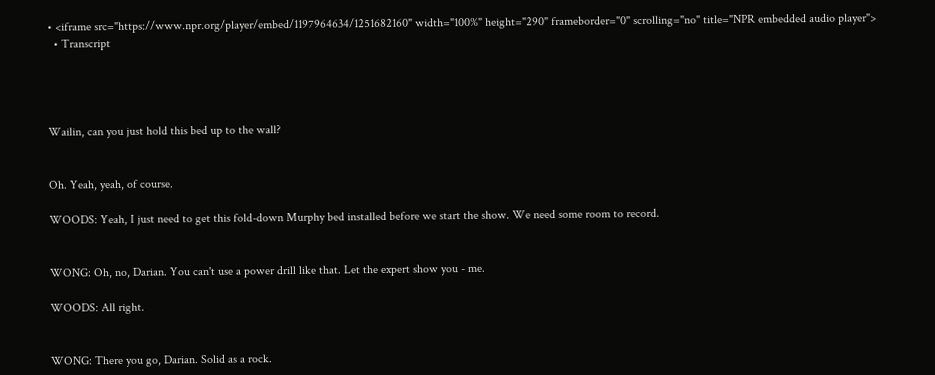• <iframe src="https://www.npr.org/player/embed/1197964634/1251682160" width="100%" height="290" frameborder="0" scrolling="no" title="NPR embedded audio player">
  • Transcript




Wailin, can you just hold this bed up to the wall?


Oh. Yeah, yeah, of course.

WOODS: Yeah, I just need to get this fold-down Murphy bed installed before we start the show. We need some room to record.


WONG: Oh, no, Darian. You can't use a power drill like that. Let the expert show you - me.

WOODS: All right.


WONG: There you go, Darian. Solid as a rock.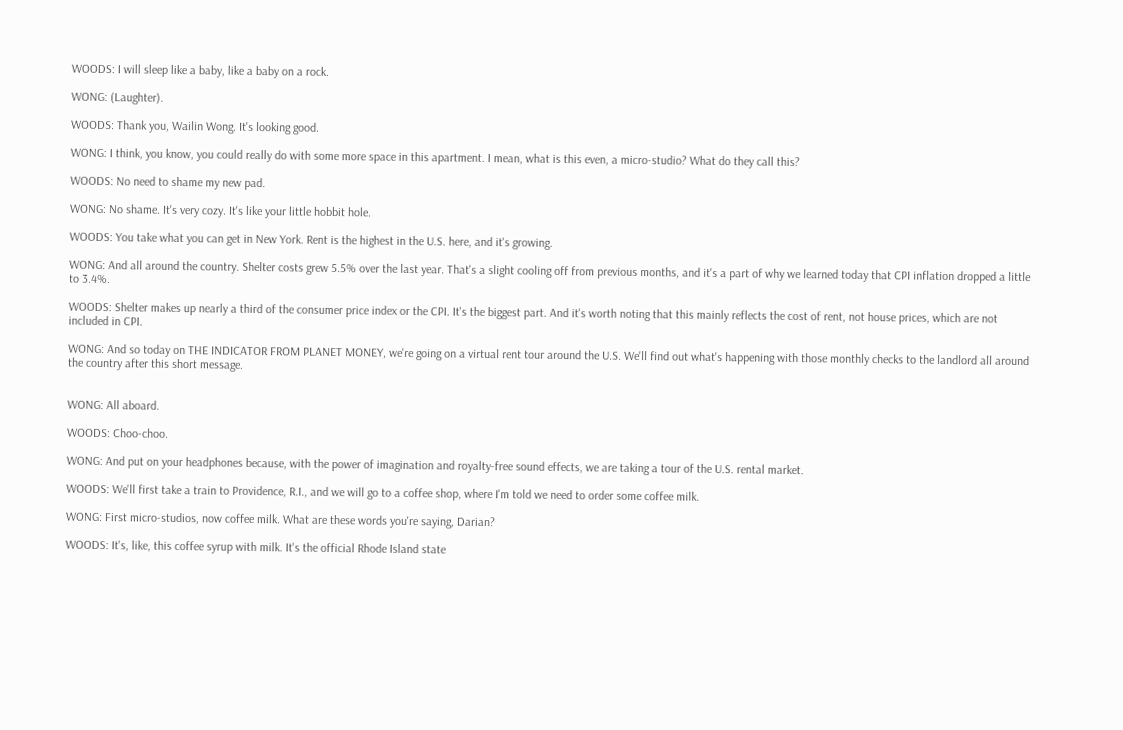WOODS: I will sleep like a baby, like a baby on a rock.

WONG: (Laughter).

WOODS: Thank you, Wailin Wong. It's looking good.

WONG: I think, you know, you could really do with some more space in this apartment. I mean, what is this even, a micro-studio? What do they call this?

WOODS: No need to shame my new pad.

WONG: No shame. It's very cozy. It's like your little hobbit hole.

WOODS: You take what you can get in New York. Rent is the highest in the U.S. here, and it's growing.

WONG: And all around the country. Shelter costs grew 5.5% over the last year. That's a slight cooling off from previous months, and it's a part of why we learned today that CPI inflation dropped a little to 3.4%.

WOODS: Shelter makes up nearly a third of the consumer price index or the CPI. It's the biggest part. And it's worth noting that this mainly reflects the cost of rent, not house prices, which are not included in CPI.

WONG: And so today on THE INDICATOR FROM PLANET MONEY, we're going on a virtual rent tour around the U.S. We'll find out what's happening with those monthly checks to the landlord all around the country after this short message.


WONG: All aboard.

WOODS: Choo-choo.

WONG: And put on your headphones because, with the power of imagination and royalty-free sound effects, we are taking a tour of the U.S. rental market.

WOODS: We'll first take a train to Providence, R.I., and we will go to a coffee shop, where I'm told we need to order some coffee milk.

WONG: First micro-studios, now coffee milk. What are these words you're saying, Darian?

WOODS: It's, like, this coffee syrup with milk. It's the official Rhode Island state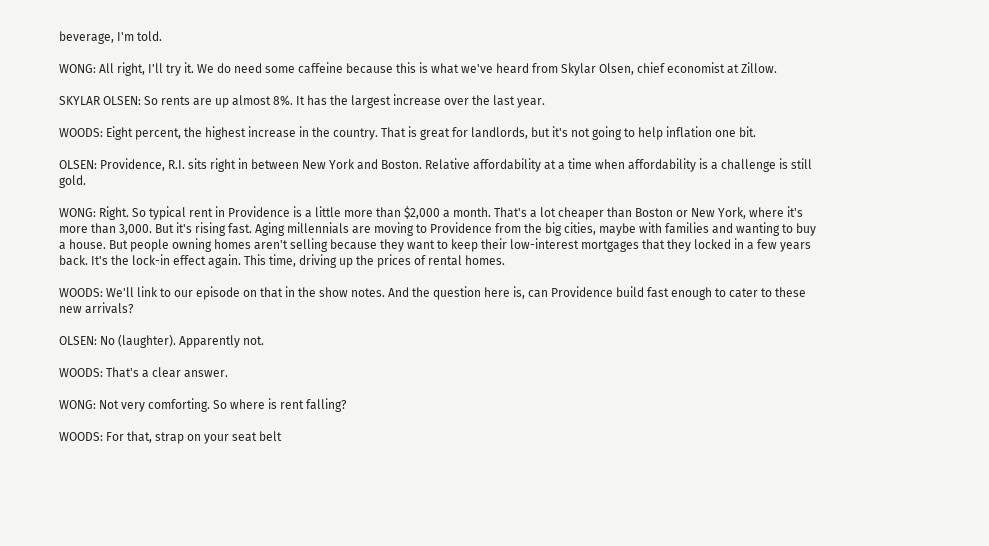beverage, I'm told.

WONG: All right, I'll try it. We do need some caffeine because this is what we've heard from Skylar Olsen, chief economist at Zillow.

SKYLAR OLSEN: So rents are up almost 8%. It has the largest increase over the last year.

WOODS: Eight percent, the highest increase in the country. That is great for landlords, but it's not going to help inflation one bit.

OLSEN: Providence, R.I. sits right in between New York and Boston. Relative affordability at a time when affordability is a challenge is still gold.

WONG: Right. So typical rent in Providence is a little more than $2,000 a month. That's a lot cheaper than Boston or New York, where it's more than 3,000. But it's rising fast. Aging millennials are moving to Providence from the big cities, maybe with families and wanting to buy a house. But people owning homes aren't selling because they want to keep their low-interest mortgages that they locked in a few years back. It's the lock-in effect again. This time, driving up the prices of rental homes.

WOODS: We'll link to our episode on that in the show notes. And the question here is, can Providence build fast enough to cater to these new arrivals?

OLSEN: No (laughter). Apparently not.

WOODS: That's a clear answer.

WONG: Not very comforting. So where is rent falling?

WOODS: For that, strap on your seat belt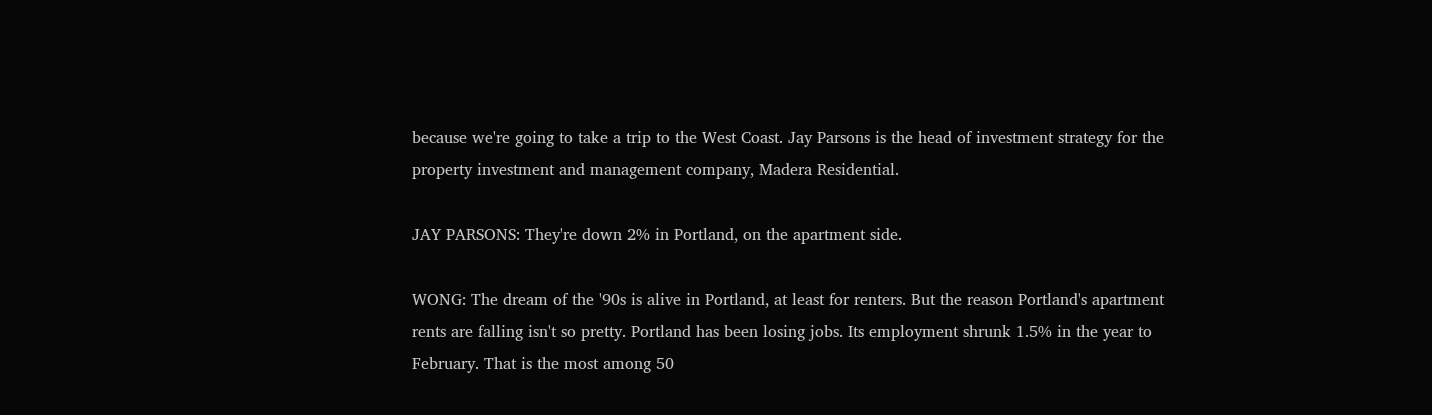because we're going to take a trip to the West Coast. Jay Parsons is the head of investment strategy for the property investment and management company, Madera Residential.

JAY PARSONS: They're down 2% in Portland, on the apartment side.

WONG: The dream of the '90s is alive in Portland, at least for renters. But the reason Portland's apartment rents are falling isn't so pretty. Portland has been losing jobs. Its employment shrunk 1.5% in the year to February. That is the most among 50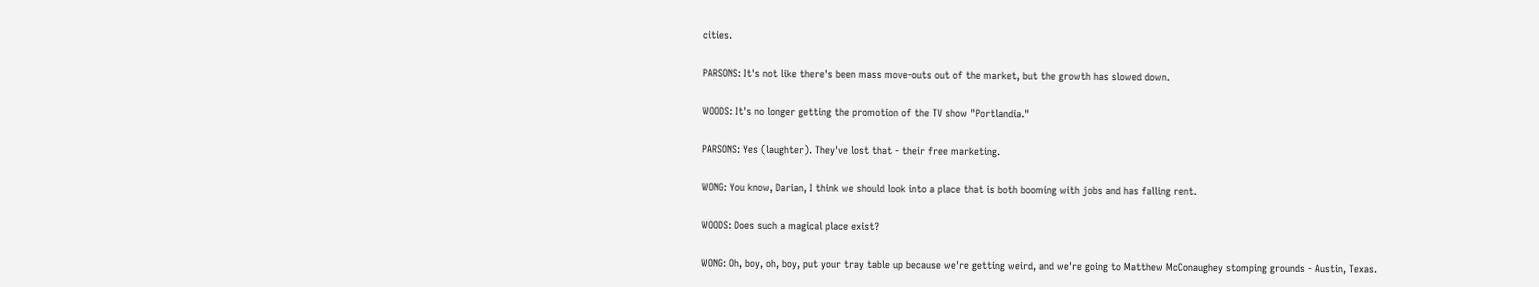cities.

PARSONS: It's not like there's been mass move-outs out of the market, but the growth has slowed down.

WOODS: It's no longer getting the promotion of the TV show "Portlandia."

PARSONS: Yes (laughter). They've lost that - their free marketing.

WONG: You know, Darian, I think we should look into a place that is both booming with jobs and has falling rent.

WOODS: Does such a magical place exist?

WONG: Oh, boy, oh, boy, put your tray table up because we're getting weird, and we're going to Matthew McConaughey stomping grounds - Austin, Texas.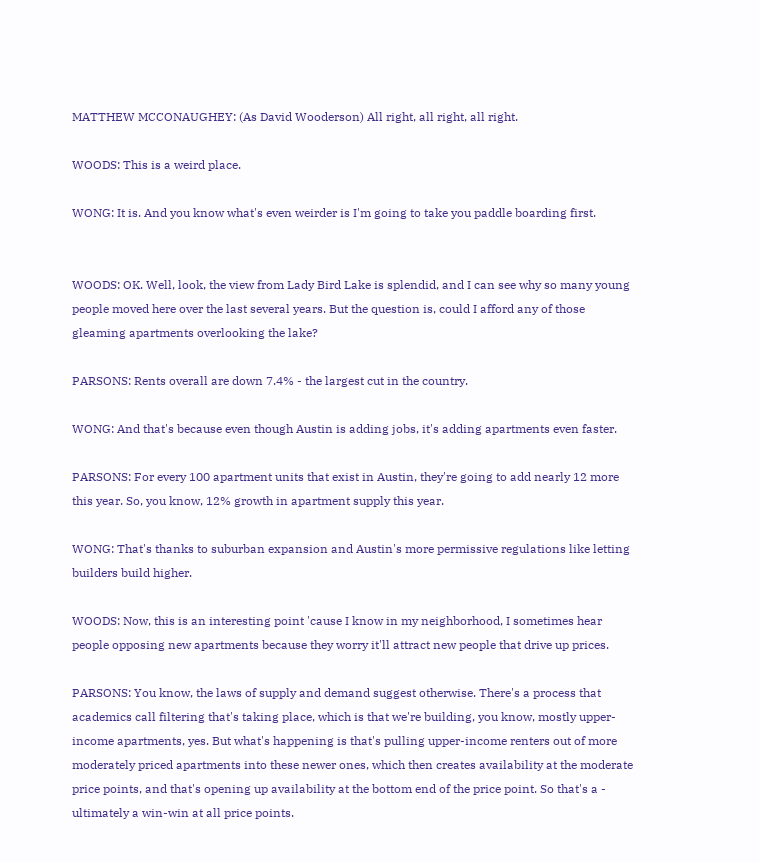MATTHEW MCCONAUGHEY: (As David Wooderson) All right, all right, all right.

WOODS: This is a weird place.

WONG: It is. And you know what's even weirder is I'm going to take you paddle boarding first.


WOODS: OK. Well, look, the view from Lady Bird Lake is splendid, and I can see why so many young people moved here over the last several years. But the question is, could I afford any of those gleaming apartments overlooking the lake?

PARSONS: Rents overall are down 7.4% - the largest cut in the country.

WONG: And that's because even though Austin is adding jobs, it's adding apartments even faster.

PARSONS: For every 100 apartment units that exist in Austin, they're going to add nearly 12 more this year. So, you know, 12% growth in apartment supply this year.

WONG: That's thanks to suburban expansion and Austin's more permissive regulations like letting builders build higher.

WOODS: Now, this is an interesting point 'cause I know in my neighborhood, I sometimes hear people opposing new apartments because they worry it'll attract new people that drive up prices.

PARSONS: You know, the laws of supply and demand suggest otherwise. There's a process that academics call filtering that's taking place, which is that we're building, you know, mostly upper-income apartments, yes. But what's happening is that's pulling upper-income renters out of more moderately priced apartments into these newer ones, which then creates availability at the moderate price points, and that's opening up availability at the bottom end of the price point. So that's a - ultimately a win-win at all price points.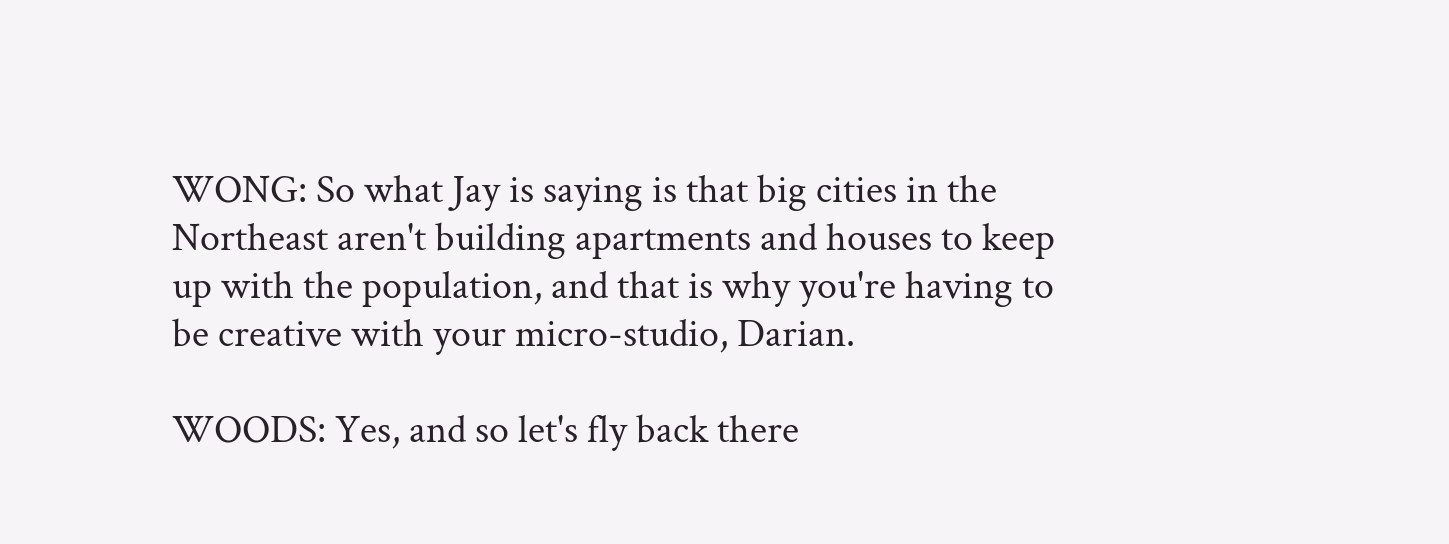WONG: So what Jay is saying is that big cities in the Northeast aren't building apartments and houses to keep up with the population, and that is why you're having to be creative with your micro-studio, Darian.

WOODS: Yes, and so let's fly back there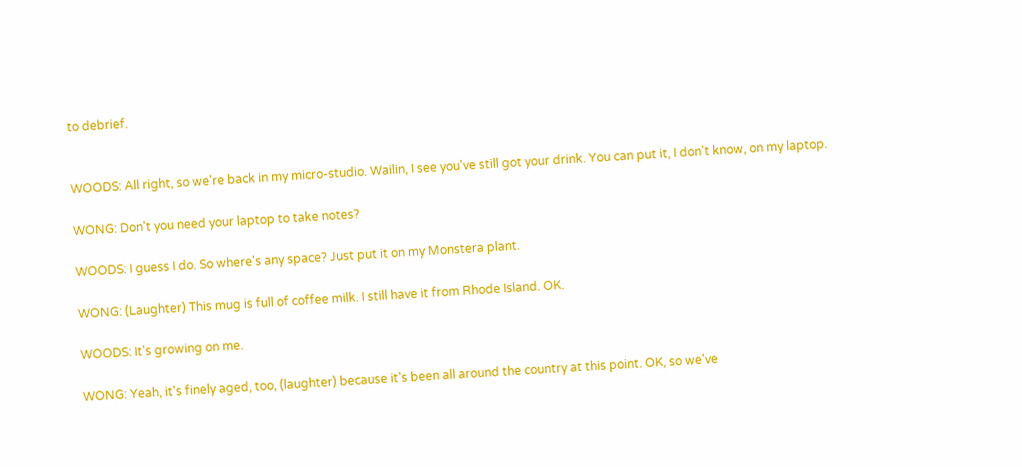to debrief.


WOODS: All right, so we're back in my micro-studio. Wailin, I see you've still got your drink. You can put it, I don't know, on my laptop.

WONG: Don't you need your laptop to take notes?

WOODS: I guess I do. So where's any space? Just put it on my Monstera plant.

WONG: (Laughter) This mug is full of coffee milk. I still have it from Rhode Island. OK.

WOODS: It's growing on me.

WONG: Yeah, it's finely aged, too, (laughter) because it's been all around the country at this point. OK, so we've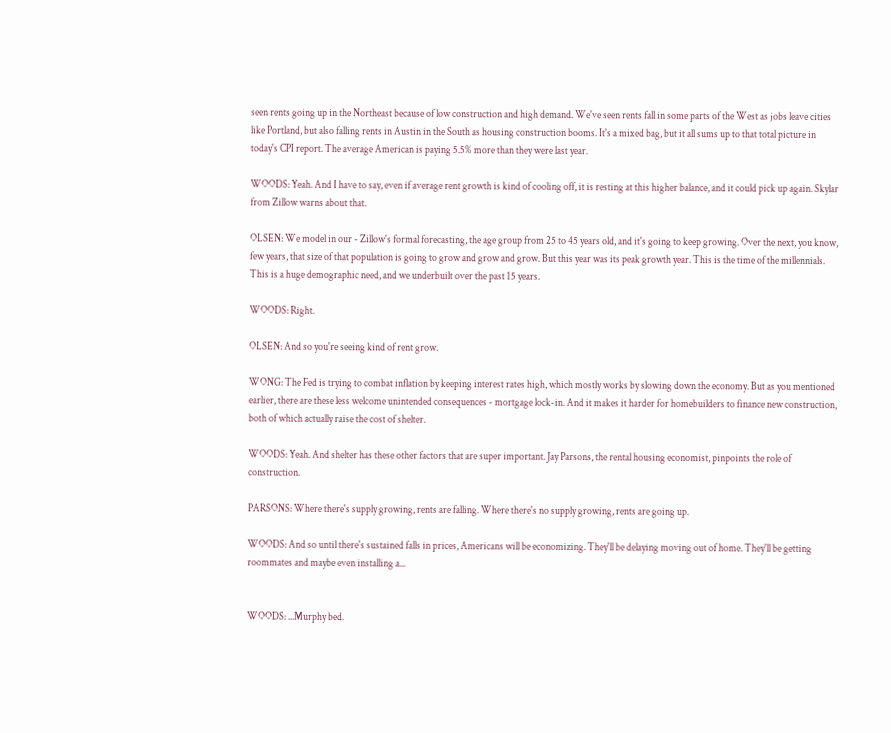seen rents going up in the Northeast because of low construction and high demand. We've seen rents fall in some parts of the West as jobs leave cities like Portland, but also falling rents in Austin in the South as housing construction booms. It's a mixed bag, but it all sums up to that total picture in today's CPI report. The average American is paying 5.5% more than they were last year.

WOODS: Yeah. And I have to say, even if average rent growth is kind of cooling off, it is resting at this higher balance, and it could pick up again. Skylar from Zillow warns about that.

OLSEN: We model in our - Zillow's formal forecasting, the age group from 25 to 45 years old, and it's going to keep growing. Over the next, you know, few years, that size of that population is going to grow and grow and grow. But this year was its peak growth year. This is the time of the millennials. This is a huge demographic need, and we underbuilt over the past 15 years.

WOODS: Right.

OLSEN: And so you're seeing kind of rent grow.

WONG: The Fed is trying to combat inflation by keeping interest rates high, which mostly works by slowing down the economy. But as you mentioned earlier, there are these less welcome unintended consequences - mortgage lock-in. And it makes it harder for homebuilders to finance new construction, both of which actually raise the cost of shelter.

WOODS: Yeah. And shelter has these other factors that are super important. Jay Parsons, the rental housing economist, pinpoints the role of construction.

PARSONS: Where there's supply growing, rents are falling. Where there's no supply growing, rents are going up.

WOODS: And so until there's sustained falls in prices, Americans will be economizing. They'll be delaying moving out of home. They'll be getting roommates and maybe even installing a...


WOODS: ...Murphy bed.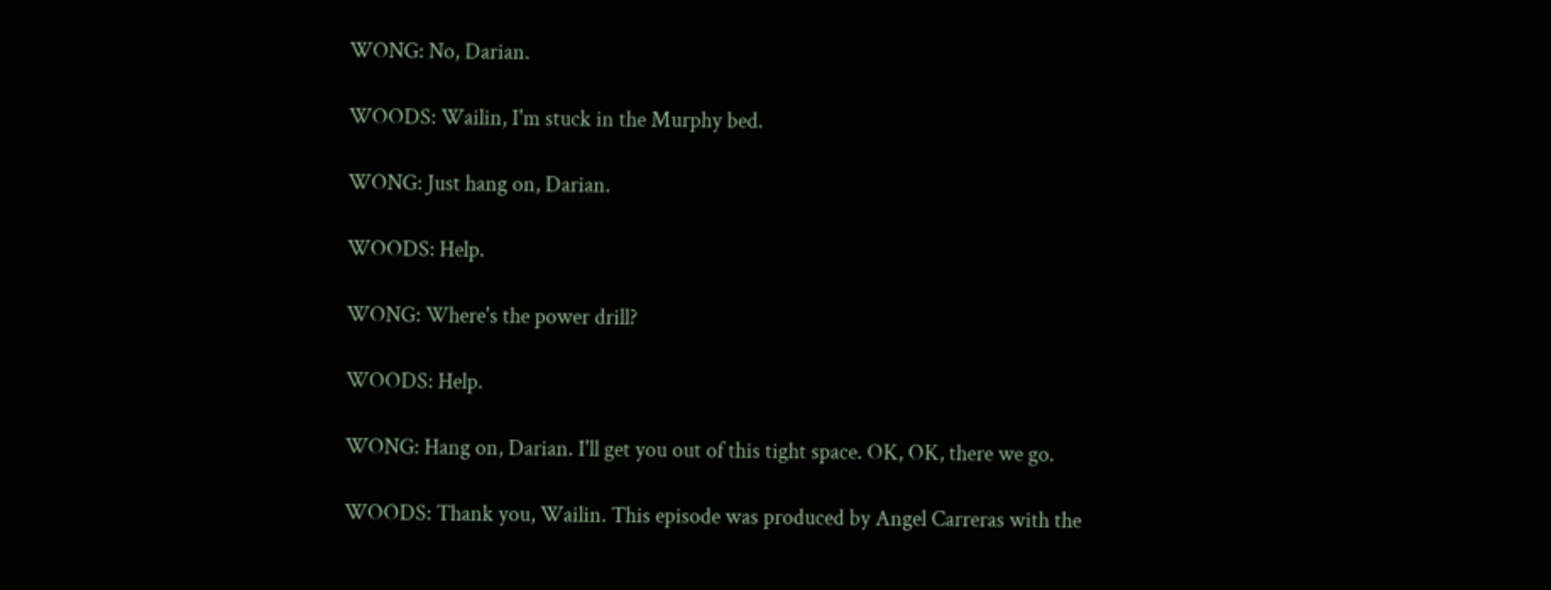WONG: No, Darian.

WOODS: Wailin, I'm stuck in the Murphy bed.

WONG: Just hang on, Darian.

WOODS: Help.

WONG: Where's the power drill?

WOODS: Help.

WONG: Hang on, Darian. I'll get you out of this tight space. OK, OK, there we go.

WOODS: Thank you, Wailin. This episode was produced by Angel Carreras with the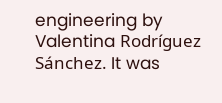engineering by Valentina Rodríguez Sánchez. It was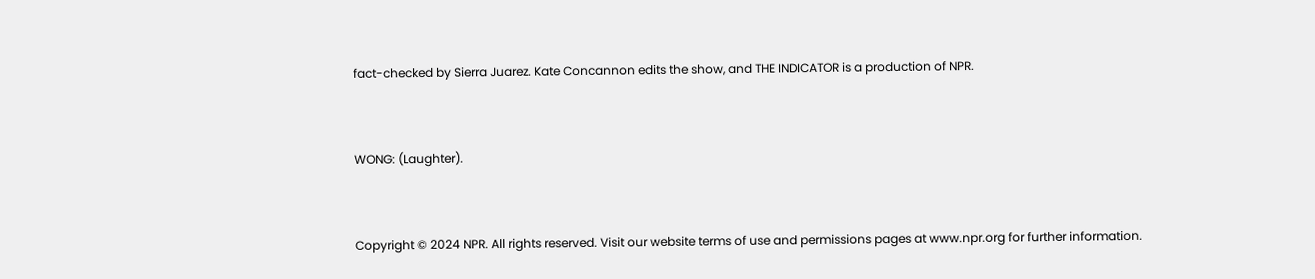fact-checked by Sierra Juarez. Kate Concannon edits the show, and THE INDICATOR is a production of NPR.


WONG: (Laughter).


Copyright © 2024 NPR. All rights reserved. Visit our website terms of use and permissions pages at www.npr.org for further information.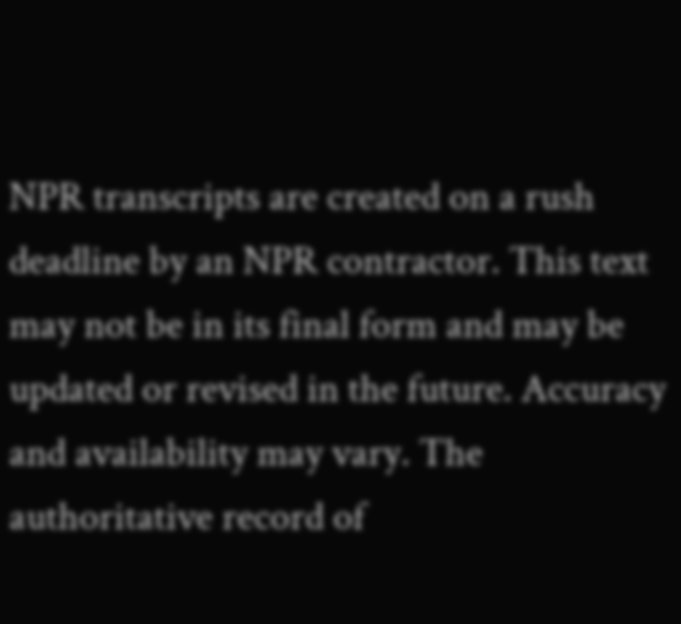NPR transcripts are created on a rush deadline by an NPR contractor. This text may not be in its final form and may be updated or revised in the future. Accuracy and availability may vary. The authoritative record of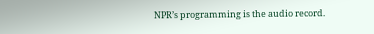NPR’s programming is the audio record.